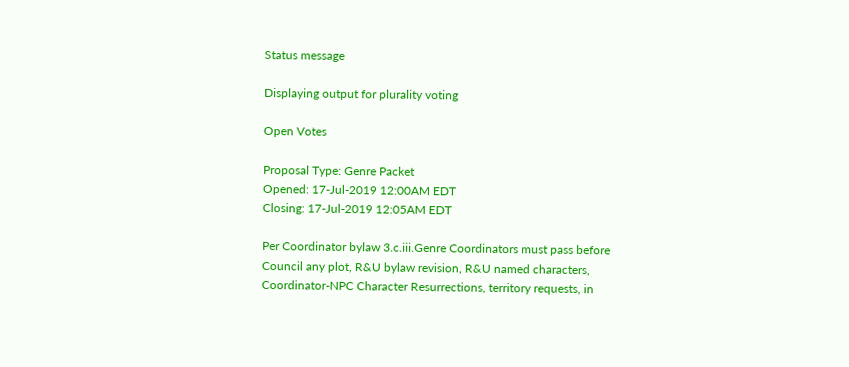Status message

Displaying output for plurality voting

Open Votes

Proposal Type: Genre Packet
Opened: 17-Jul-2019 12:00AM EDT
Closing: 17-Jul-2019 12:05AM EDT

Per Coordinator bylaw 3.c.iii.Genre Coordinators must pass before Council any plot, R&U bylaw revision, R&U named characters, Coordinator-NPC Character Resurrections, territory requests, in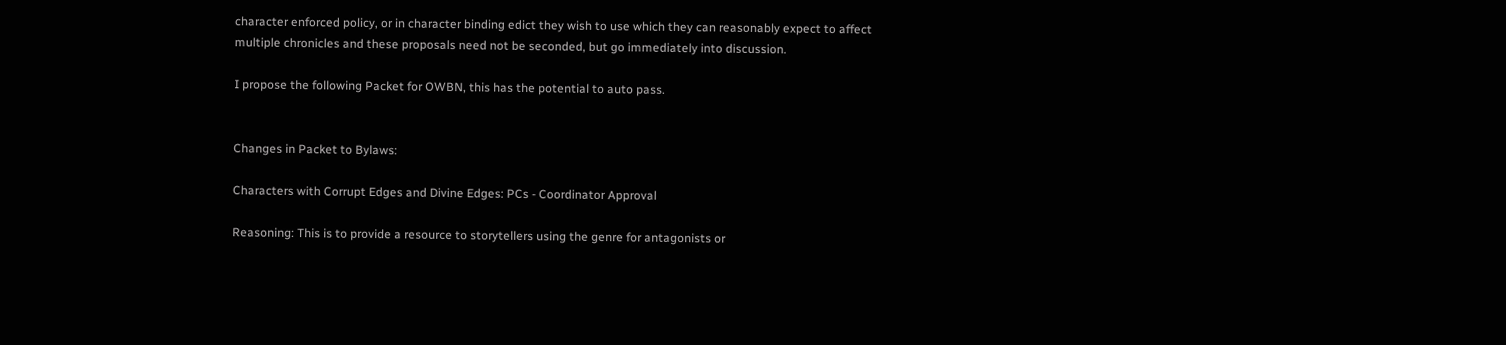character enforced policy, or in character binding edict they wish to use which they can reasonably expect to affect multiple chronicles and these proposals need not be seconded, but go immediately into discussion.

I propose the following Packet for OWBN, this has the potential to auto pass.


Changes in Packet to Bylaws:

Characters with Corrupt Edges and Divine Edges: PCs - Coordinator Approval

Reasoning: This is to provide a resource to storytellers using the genre for antagonists or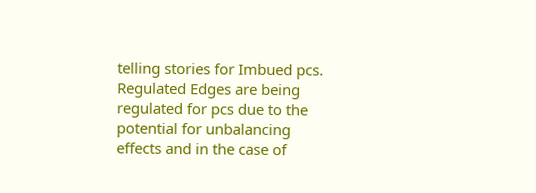telling stories for Imbued pcs. Regulated Edges are being regulated for pcs due to the potential for unbalancing effects and in the case of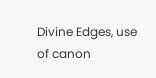Divine Edges, use of canon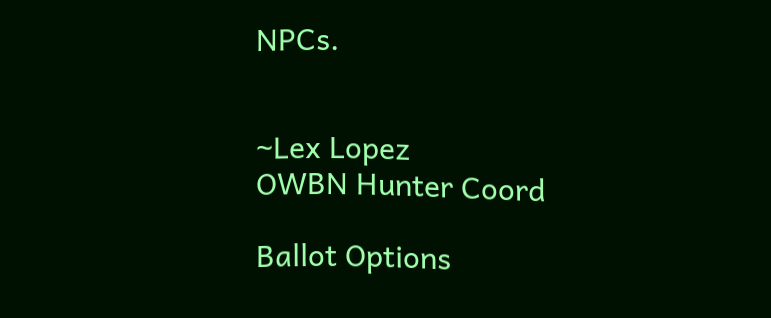NPCs.


~Lex Lopez
OWBN Hunter Coord

Ballot Options